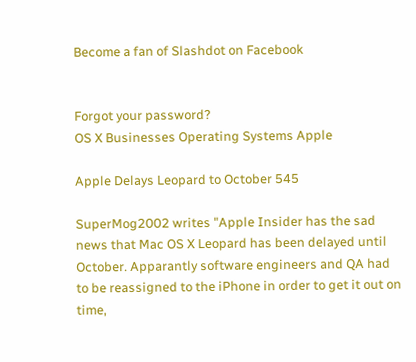Become a fan of Slashdot on Facebook


Forgot your password?
OS X Businesses Operating Systems Apple

Apple Delays Leopard to October 545

SuperMog2002 writes "Apple Insider has the sad news that Mac OS X Leopard has been delayed until October. Apparantly software engineers and QA had to be reassigned to the iPhone in order to get it out on time,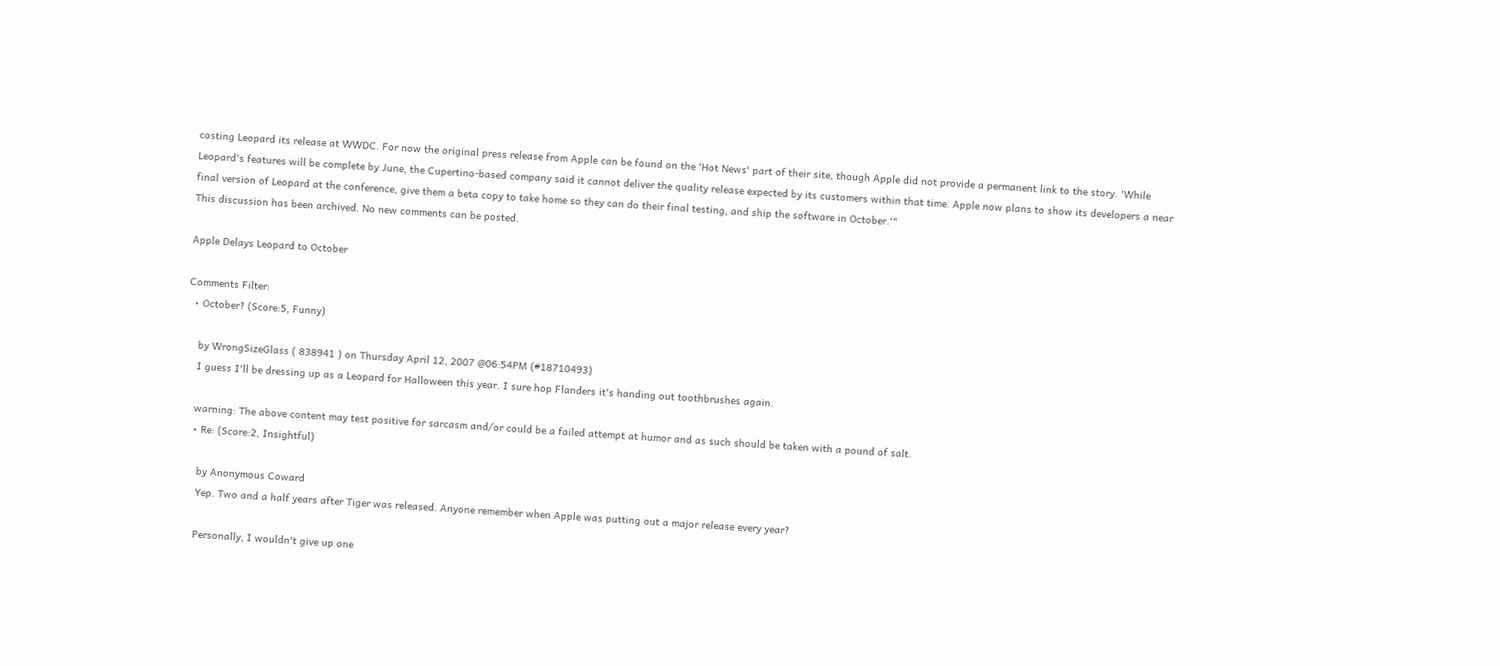costing Leopard its release at WWDC. For now the original press release from Apple can be found on the 'Hot News' part of their site, though Apple did not provide a permanent link to the story. 'While Leopard's features will be complete by June, the Cupertino-based company said it cannot deliver the quality release expected by its customers within that time. Apple now plans to show its developers a near final version of Leopard at the conference, give them a beta copy to take home so they can do their final testing, and ship the software in October.'"
This discussion has been archived. No new comments can be posted.

Apple Delays Leopard to October

Comments Filter:
  • October? (Score:5, Funny)

    by WrongSizeGlass ( 838941 ) on Thursday April 12, 2007 @06:54PM (#18710493)
    I guess I'll be dressing up as a Leopard for Halloween this year. I sure hop Flanders it's handing out toothbrushes again.

    warning: The above content may test positive for sarcasm and/or could be a failed attempt at humor and as such should be taken with a pound of salt.
    • Re: (Score:2, Insightful)

      by Anonymous Coward
      Yep. Two and a half years after Tiger was released. Anyone remember when Apple was putting out a major release every year?

      Personally, I wouldn't give up one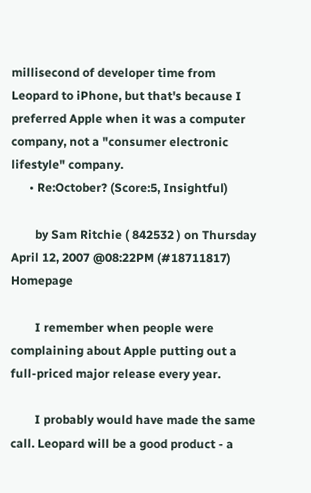millisecond of developer time from Leopard to iPhone, but that's because I preferred Apple when it was a computer company, not a "consumer electronic lifestyle" company.
      • Re:October? (Score:5, Insightful)

        by Sam Ritchie ( 842532 ) on Thursday April 12, 2007 @08:22PM (#18711817) Homepage

        I remember when people were complaining about Apple putting out a full-priced major release every year.

        I probably would have made the same call. Leopard will be a good product - a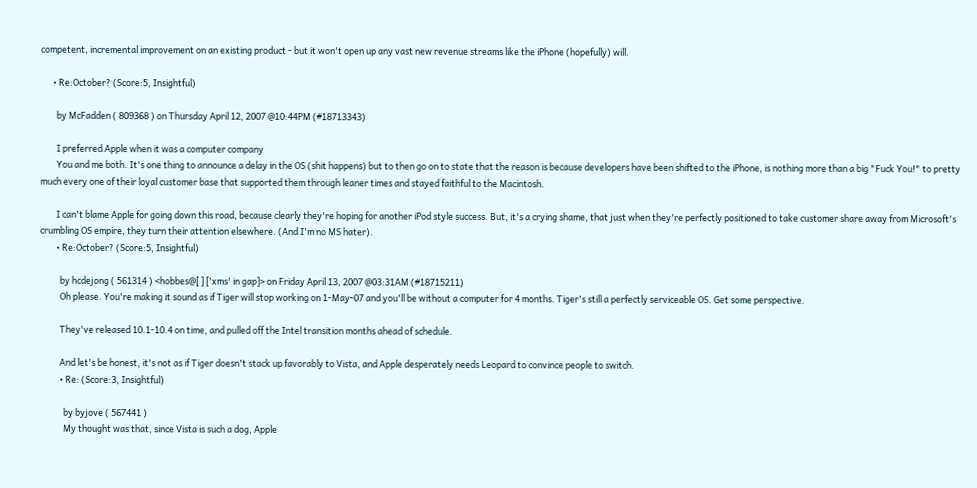competent, incremental improvement on an existing product - but it won't open up any vast new revenue streams like the iPhone (hopefully) will.

      • Re:October? (Score:5, Insightful)

        by McFadden ( 809368 ) on Thursday April 12, 2007 @10:44PM (#18713343)

        I preferred Apple when it was a computer company
        You and me both. It's one thing to announce a delay in the OS (shit happens) but to then go on to state that the reason is because developers have been shifted to the iPhone, is nothing more than a big "Fuck You!" to pretty much every one of their loyal customer base that supported them through leaner times and stayed faithful to the Macintosh.

        I can't blame Apple for going down this road, because clearly they're hoping for another iPod style success. But, it's a crying shame, that just when they're perfectly positioned to take customer share away from Microsoft's crumbling OS empire, they turn their attention elsewhere. (And I'm no MS hater).
        • Re:October? (Score:5, Insightful)

          by hcdejong ( 561314 ) <hobbes@[ ] ['xms' in gap]> on Friday April 13, 2007 @03:31AM (#18715211)
          Oh please. You're making it sound as if Tiger will stop working on 1-May-07 and you'll be without a computer for 4 months. Tiger's still a perfectly serviceable OS. Get some perspective.

          They've released 10.1-10.4 on time, and pulled off the Intel transition months ahead of schedule.

          And let's be honest, it's not as if Tiger doesn't stack up favorably to Vista, and Apple desperately needs Leopard to convince people to switch.
          • Re: (Score:3, Insightful)

            by byjove ( 567441 )
            My thought was that, since Vista is such a dog, Apple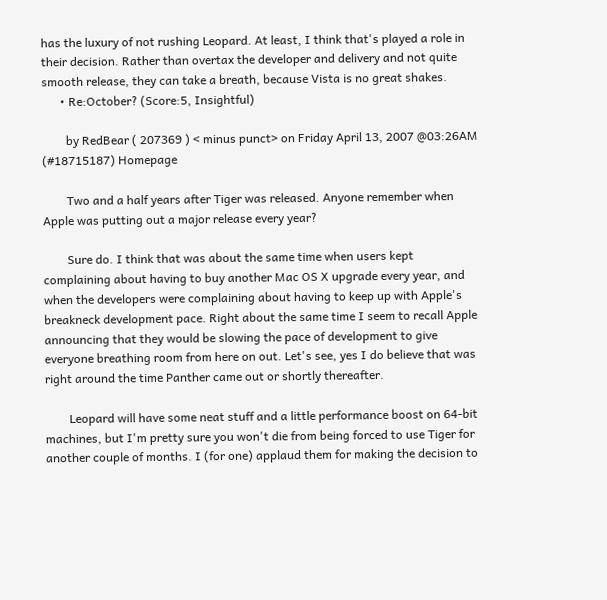has the luxury of not rushing Leopard. At least, I think that's played a role in their decision. Rather than overtax the developer and delivery and not quite smooth release, they can take a breath, because Vista is no great shakes.
      • Re:October? (Score:5, Insightful)

        by RedBear ( 207369 ) < minus punct> on Friday April 13, 2007 @03:26AM (#18715187) Homepage

        Two and a half years after Tiger was released. Anyone remember when Apple was putting out a major release every year?

        Sure do. I think that was about the same time when users kept complaining about having to buy another Mac OS X upgrade every year, and when the developers were complaining about having to keep up with Apple's breakneck development pace. Right about the same time I seem to recall Apple announcing that they would be slowing the pace of development to give everyone breathing room from here on out. Let's see, yes I do believe that was right around the time Panther came out or shortly thereafter.

        Leopard will have some neat stuff and a little performance boost on 64-bit machines, but I'm pretty sure you won't die from being forced to use Tiger for another couple of months. I (for one) applaud them for making the decision to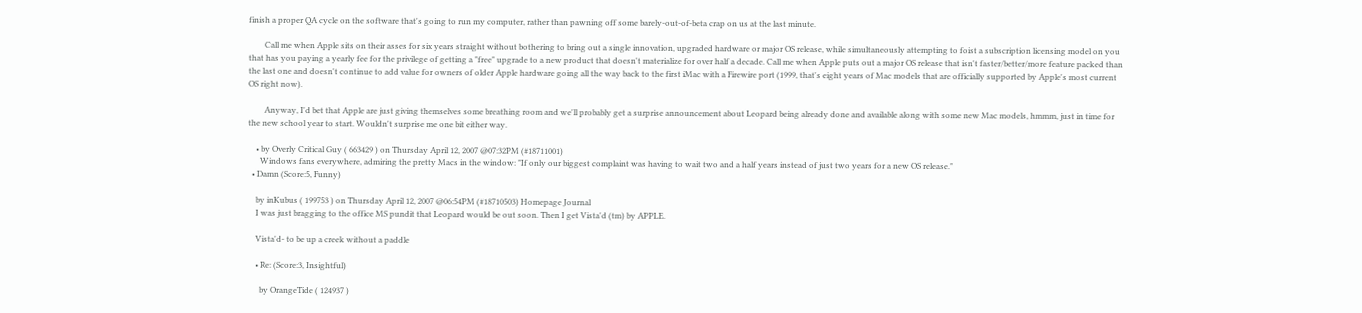finish a proper QA cycle on the software that's going to run my computer, rather than pawning off some barely-out-of-beta crap on us at the last minute.

        Call me when Apple sits on their asses for six years straight without bothering to bring out a single innovation, upgraded hardware or major OS release, while simultaneously attempting to foist a subscription licensing model on you that has you paying a yearly fee for the privilege of getting a "free" upgrade to a new product that doesn't materialize for over half a decade. Call me when Apple puts out a major OS release that isn't faster/better/more feature packed than the last one and doesn't continue to add value for owners of older Apple hardware going all the way back to the first iMac with a Firewire port (1999, that's eight years of Mac models that are officially supported by Apple's most current OS right now).

        Anyway, I'd bet that Apple are just giving themselves some breathing room and we'll probably get a surprise announcement about Leopard being already done and available along with some new Mac models, hmmm, just in time for the new school year to start. Wouldn't surprise me one bit either way.

    • by Overly Critical Guy ( 663429 ) on Thursday April 12, 2007 @07:32PM (#18711001)
      Windows fans everywhere, admiring the pretty Macs in the window: "If only our biggest complaint was having to wait two and a half years instead of just two years for a new OS release."
  • Damn (Score:5, Funny)

    by inKubus ( 199753 ) on Thursday April 12, 2007 @06:54PM (#18710503) Homepage Journal
    I was just bragging to the office MS pundit that Leopard would be out soon. Then I get Vista'd (tm) by APPLE.

    Vista'd- to be up a creek without a paddle

    • Re: (Score:3, Insightful)

      by OrangeTide ( 124937 )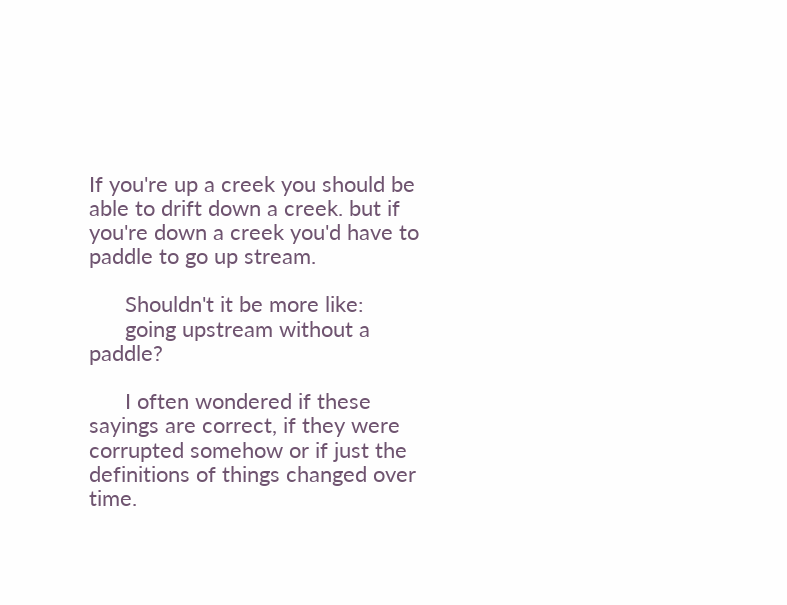If you're up a creek you should be able to drift down a creek. but if you're down a creek you'd have to paddle to go up stream.

      Shouldn't it be more like:
      going upstream without a paddle?

      I often wondered if these sayings are correct, if they were corrupted somehow or if just the definitions of things changed over time.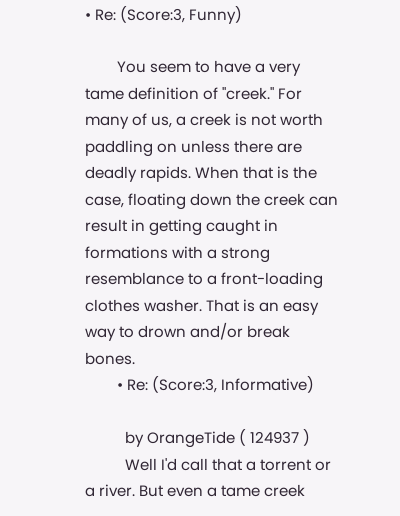• Re: (Score:3, Funny)

        You seem to have a very tame definition of "creek." For many of us, a creek is not worth paddling on unless there are deadly rapids. When that is the case, floating down the creek can result in getting caught in formations with a strong resemblance to a front-loading clothes washer. That is an easy way to drown and/or break bones.
        • Re: (Score:3, Informative)

          by OrangeTide ( 124937 )
          Well I'd call that a torrent or a river. But even a tame creek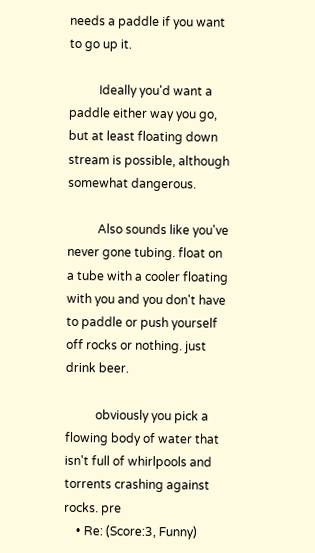needs a paddle if you want to go up it.

          Ideally you'd want a paddle either way you go, but at least floating down stream is possible, although somewhat dangerous.

          Also sounds like you've never gone tubing. float on a tube with a cooler floating with you and you don't have to paddle or push yourself off rocks or nothing. just drink beer.

          obviously you pick a flowing body of water that isn't full of whirlpools and torrents crashing against rocks. pre
    • Re: (Score:3, Funny)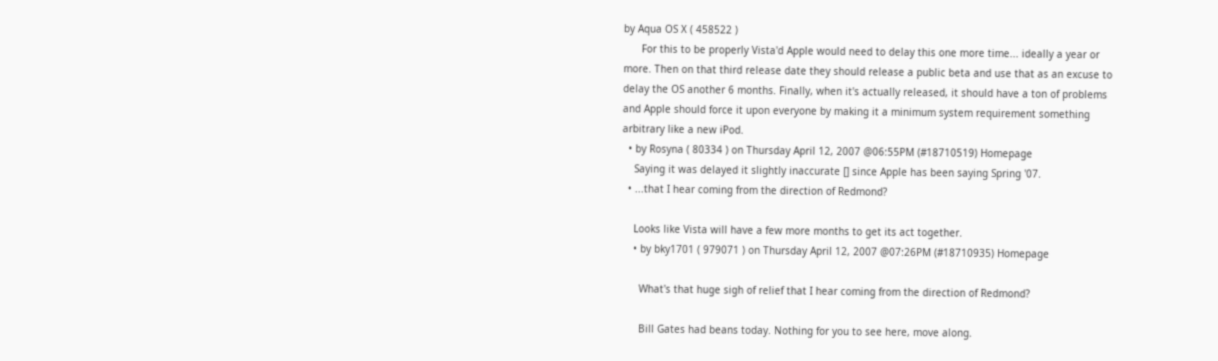by Aqua OS X ( 458522 )
      For this to be properly Vista'd Apple would need to delay this one more time... ideally a year or more. Then on that third release date they should release a public beta and use that as an excuse to delay the OS another 6 months. Finally, when it's actually released, it should have a ton of problems and Apple should force it upon everyone by making it a minimum system requirement something arbitrary like a new iPod.
  • by Rosyna ( 80334 ) on Thursday April 12, 2007 @06:55PM (#18710519) Homepage
    Saying it was delayed it slightly inaccurate [] since Apple has been saying Spring '07.
  • ...that I hear coming from the direction of Redmond?

    Looks like Vista will have a few more months to get its act together.
    • by bky1701 ( 979071 ) on Thursday April 12, 2007 @07:26PM (#18710935) Homepage

      What's that huge sigh of relief that I hear coming from the direction of Redmond?

      Bill Gates had beans today. Nothing for you to see here, move along.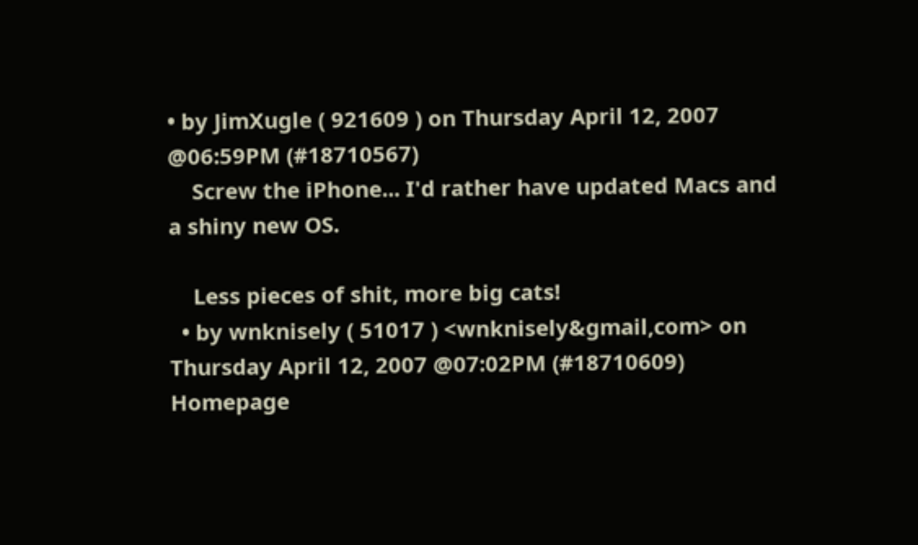• by JimXugle ( 921609 ) on Thursday April 12, 2007 @06:59PM (#18710567)
    Screw the iPhone... I'd rather have updated Macs and a shiny new OS.

    Less pieces of shit, more big cats!
  • by wnknisely ( 51017 ) <wnknisely&gmail,com> on Thursday April 12, 2007 @07:02PM (#18710609) Homepage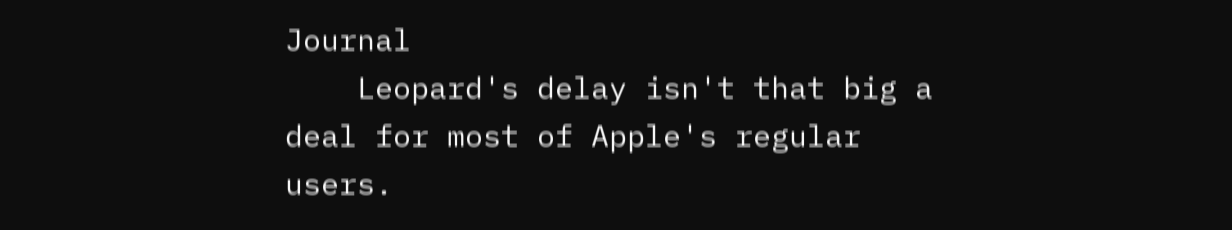Journal
    Leopard's delay isn't that big a deal for most of Apple's regular users.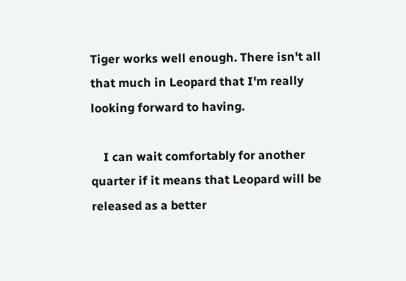Tiger works well enough. There isn't all that much in Leopard that I'm really looking forward to having.

    I can wait comfortably for another quarter if it means that Leopard will be released as a better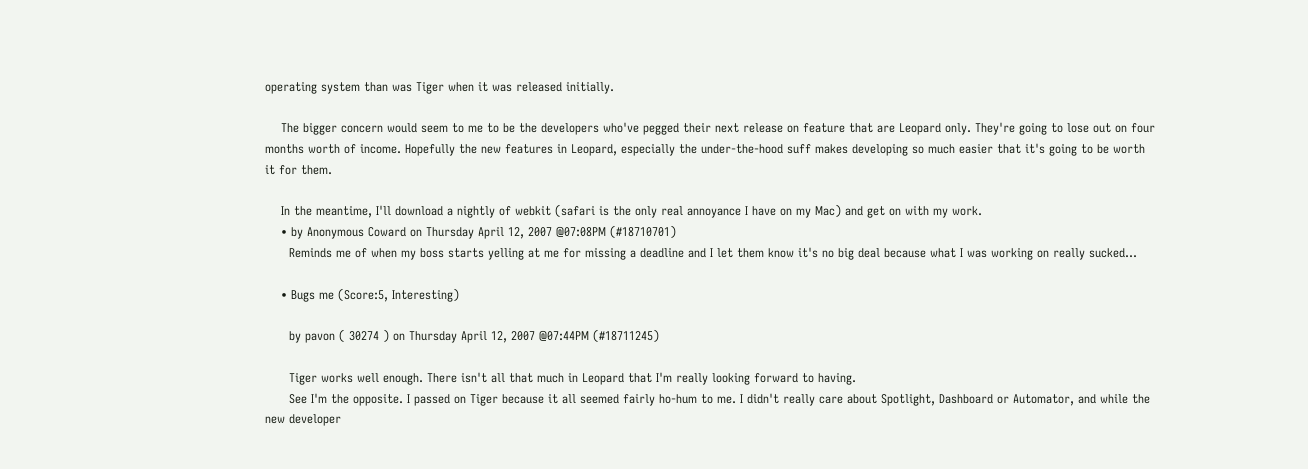operating system than was Tiger when it was released initially.

    The bigger concern would seem to me to be the developers who've pegged their next release on feature that are Leopard only. They're going to lose out on four months worth of income. Hopefully the new features in Leopard, especially the under-the-hood suff makes developing so much easier that it's going to be worth it for them.

    In the meantime, I'll download a nightly of webkit (safari is the only real annoyance I have on my Mac) and get on with my work.
    • by Anonymous Coward on Thursday April 12, 2007 @07:08PM (#18710701)
      Reminds me of when my boss starts yelling at me for missing a deadline and I let them know it's no big deal because what I was working on really sucked...

    • Bugs me (Score:5, Interesting)

      by pavon ( 30274 ) on Thursday April 12, 2007 @07:44PM (#18711245)

      Tiger works well enough. There isn't all that much in Leopard that I'm really looking forward to having.
      See I'm the opposite. I passed on Tiger because it all seemed fairly ho-hum to me. I didn't really care about Spotlight, Dashboard or Automator, and while the new developer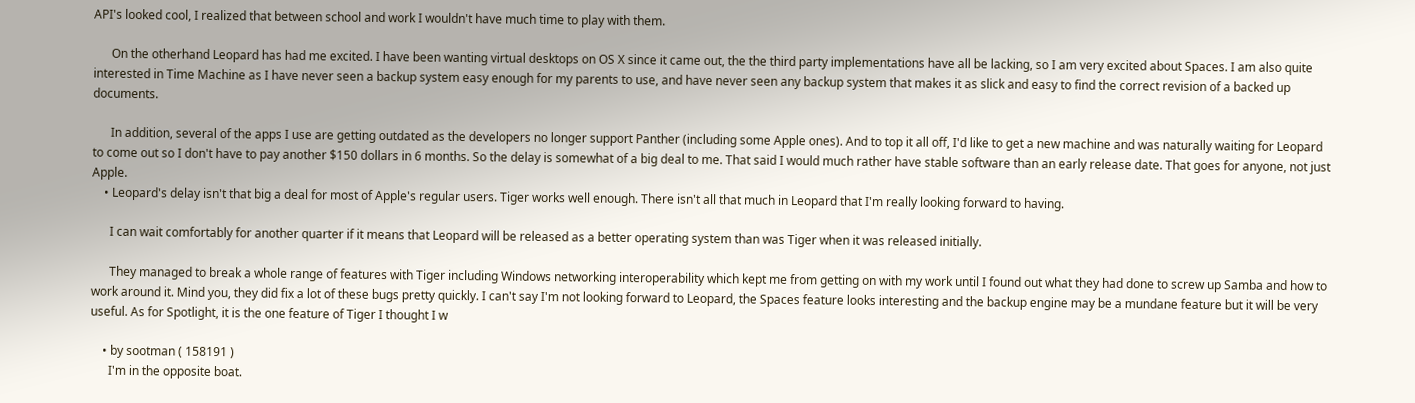API's looked cool, I realized that between school and work I wouldn't have much time to play with them.

      On the otherhand Leopard has had me excited. I have been wanting virtual desktops on OS X since it came out, the the third party implementations have all be lacking, so I am very excited about Spaces. I am also quite interested in Time Machine as I have never seen a backup system easy enough for my parents to use, and have never seen any backup system that makes it as slick and easy to find the correct revision of a backed up documents.

      In addition, several of the apps I use are getting outdated as the developers no longer support Panther (including some Apple ones). And to top it all off, I'd like to get a new machine and was naturally waiting for Leopard to come out so I don't have to pay another $150 dollars in 6 months. So the delay is somewhat of a big deal to me. That said I would much rather have stable software than an early release date. That goes for anyone, not just Apple.
    • Leopard's delay isn't that big a deal for most of Apple's regular users. Tiger works well enough. There isn't all that much in Leopard that I'm really looking forward to having.

      I can wait comfortably for another quarter if it means that Leopard will be released as a better operating system than was Tiger when it was released initially.

      They managed to break a whole range of features with Tiger including Windows networking interoperability which kept me from getting on with my work until I found out what they had done to screw up Samba and how to work around it. Mind you, they did fix a lot of these bugs pretty quickly. I can't say I'm not looking forward to Leopard, the Spaces feature looks interesting and the backup engine may be a mundane feature but it will be very useful. As for Spotlight, it is the one feature of Tiger I thought I w

    • by sootman ( 158191 )
      I'm in the opposite boat.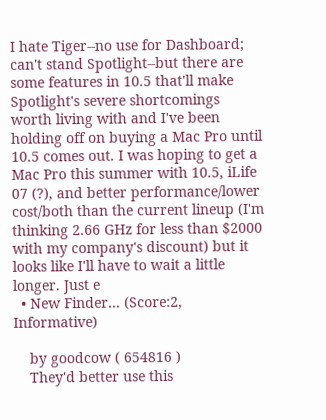I hate Tiger--no use for Dashboard; can't stand Spotlight--but there are some features in 10.5 that'll make Spotlight's severe shortcomings worth living with and I've been holding off on buying a Mac Pro until 10.5 comes out. I was hoping to get a Mac Pro this summer with 10.5, iLife 07 (?), and better performance/lower cost/both than the current lineup (I'm thinking 2.66 GHz for less than $2000 with my company's discount) but it looks like I'll have to wait a little longer. Just e
  • New Finder... (Score:2, Informative)

    by goodcow ( 654816 )
    They'd better use this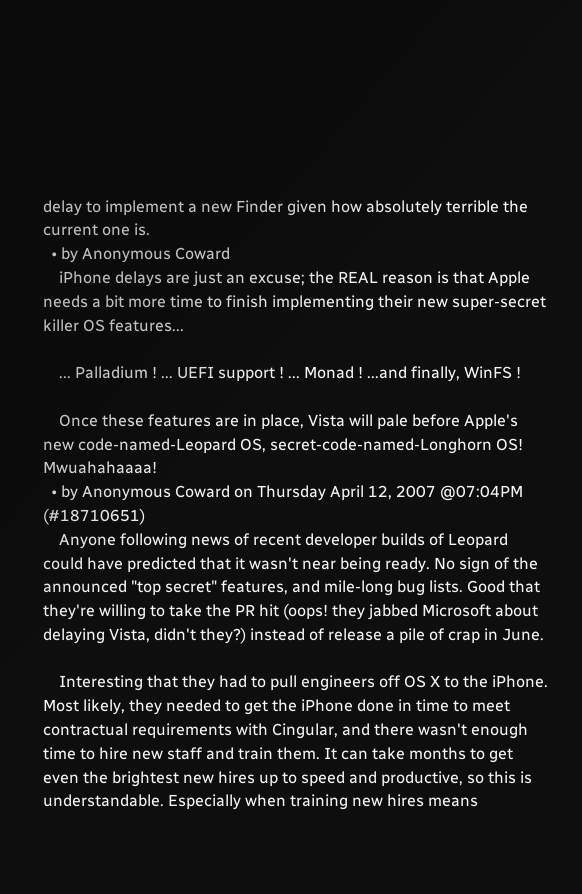delay to implement a new Finder given how absolutely terrible the current one is.
  • by Anonymous Coward
    iPhone delays are just an excuse; the REAL reason is that Apple needs a bit more time to finish implementing their new super-secret killer OS features...

    ... Palladium ! ... UEFI support ! ... Monad ! ...and finally, WinFS !

    Once these features are in place, Vista will pale before Apple's new code-named-Leopard OS, secret-code-named-Longhorn OS! Mwuahahaaaa!
  • by Anonymous Coward on Thursday April 12, 2007 @07:04PM (#18710651)
    Anyone following news of recent developer builds of Leopard could have predicted that it wasn't near being ready. No sign of the announced "top secret" features, and mile-long bug lists. Good that they're willing to take the PR hit (oops! they jabbed Microsoft about delaying Vista, didn't they?) instead of release a pile of crap in June.

    Interesting that they had to pull engineers off OS X to the iPhone. Most likely, they needed to get the iPhone done in time to meet contractual requirements with Cingular, and there wasn't enough time to hire new staff and train them. It can take months to get even the brightest new hires up to speed and productive, so this is understandable. Especially when training new hires means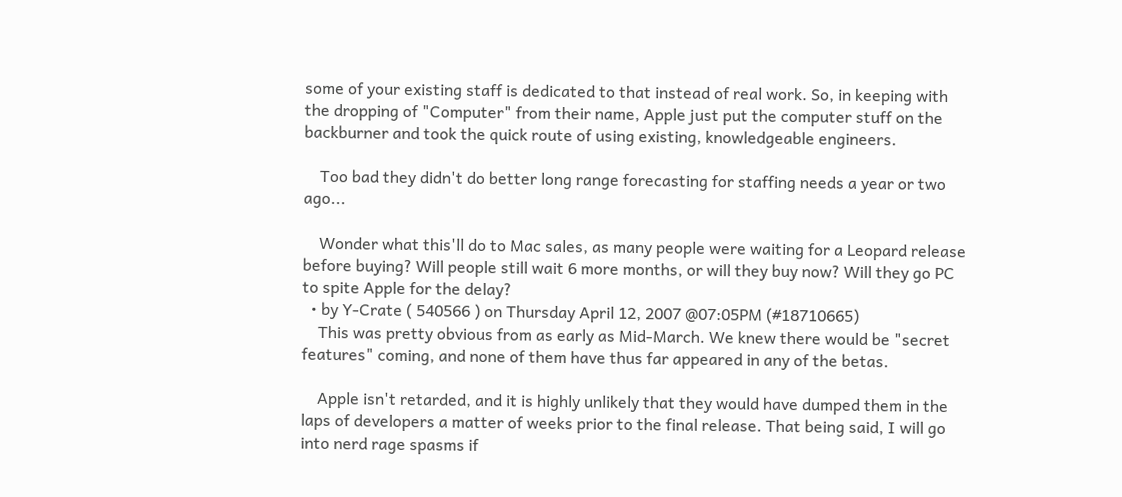some of your existing staff is dedicated to that instead of real work. So, in keeping with the dropping of "Computer" from their name, Apple just put the computer stuff on the backburner and took the quick route of using existing, knowledgeable engineers.

    Too bad they didn't do better long range forecasting for staffing needs a year or two ago...

    Wonder what this'll do to Mac sales, as many people were waiting for a Leopard release before buying? Will people still wait 6 more months, or will they buy now? Will they go PC to spite Apple for the delay?
  • by Y-Crate ( 540566 ) on Thursday April 12, 2007 @07:05PM (#18710665)
    This was pretty obvious from as early as Mid-March. We knew there would be "secret features" coming, and none of them have thus far appeared in any of the betas.

    Apple isn't retarded, and it is highly unlikely that they would have dumped them in the laps of developers a matter of weeks prior to the final release. That being said, I will go into nerd rage spasms if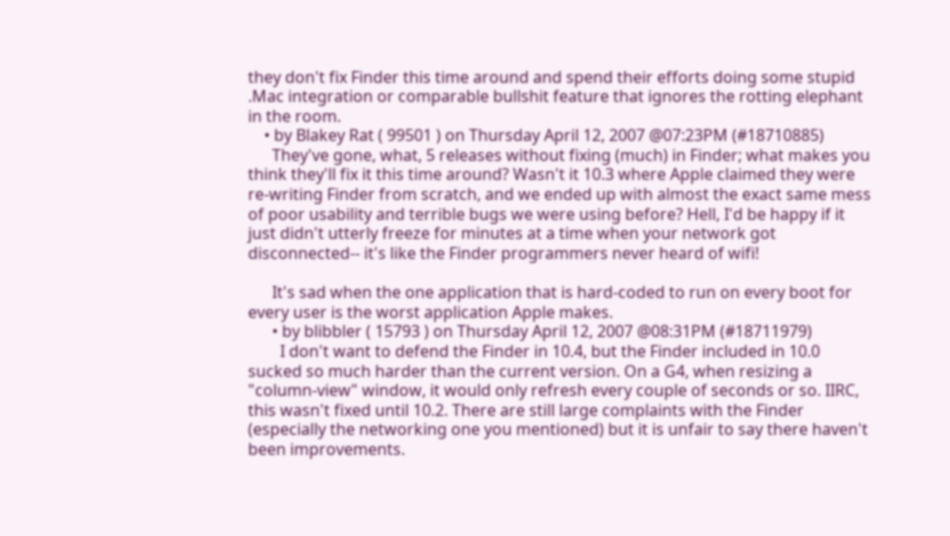they don't fix Finder this time around and spend their efforts doing some stupid .Mac integration or comparable bullshit feature that ignores the rotting elephant in the room.
    • by Blakey Rat ( 99501 ) on Thursday April 12, 2007 @07:23PM (#18710885)
      They've gone, what, 5 releases without fixing (much) in Finder; what makes you think they'll fix it this time around? Wasn't it 10.3 where Apple claimed they were re-writing Finder from scratch, and we ended up with almost the exact same mess of poor usability and terrible bugs we were using before? Hell, I'd be happy if it just didn't utterly freeze for minutes at a time when your network got disconnected-- it's like the Finder programmers never heard of wifi!

      It's sad when the one application that is hard-coded to run on every boot for every user is the worst application Apple makes.
      • by blibbler ( 15793 ) on Thursday April 12, 2007 @08:31PM (#18711979)
        I don't want to defend the Finder in 10.4, but the Finder included in 10.0 sucked so much harder than the current version. On a G4, when resizing a "column-view" window, it would only refresh every couple of seconds or so. IIRC, this wasn't fixed until 10.2. There are still large complaints with the Finder (especially the networking one you mentioned) but it is unfair to say there haven't been improvements.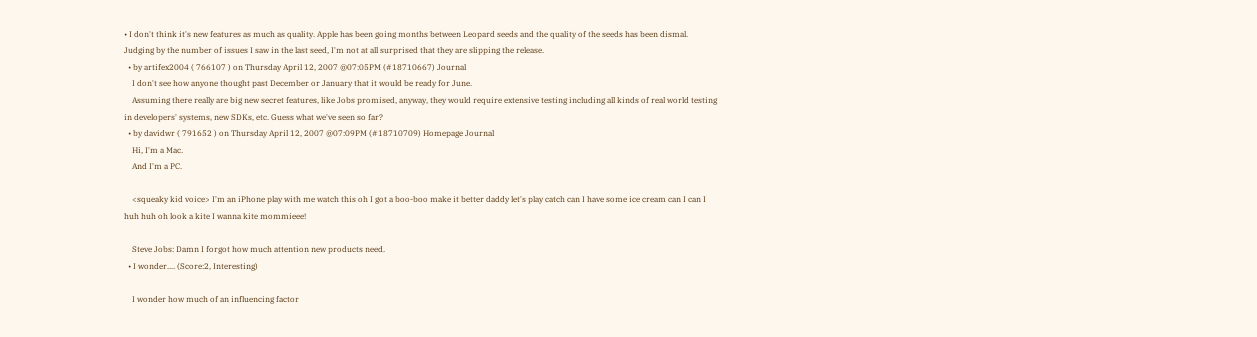• I don't think it's new features as much as quality. Apple has been going months between Leopard seeds and the quality of the seeds has been dismal. Judging by the number of issues I saw in the last seed, I'm not at all surprised that they are slipping the release.
  • by artifex2004 ( 766107 ) on Thursday April 12, 2007 @07:05PM (#18710667) Journal
    I don't see how anyone thought past December or January that it would be ready for June.
    Assuming there really are big new secret features, like Jobs promised, anyway, they would require extensive testing including all kinds of real world testing in developers' systems, new SDKs, etc. Guess what we've seen so far?
  • by davidwr ( 791652 ) on Thursday April 12, 2007 @07:09PM (#18710709) Homepage Journal
    Hi, I'm a Mac.
    And I'm a PC.

    <squeaky kid voice> I'm an iPhone play with me watch this oh I got a boo-boo make it better daddy let's play catch can I have some ice cream can I can I huh huh oh look a kite I wanna kite mommieee!

    Steve Jobs: Damn I forgot how much attention new products need.
  • I wonder.... (Score:2, Interesting)

    I wonder how much of an influencing factor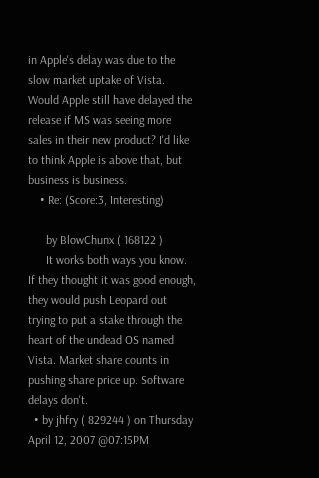in Apple's delay was due to the slow market uptake of Vista. Would Apple still have delayed the release if MS was seeing more sales in their new product? I'd like to think Apple is above that, but business is business.
    • Re: (Score:3, Interesting)

      by BlowChunx ( 168122 )
      It works both ways you know. If they thought it was good enough, they would push Leopard out trying to put a stake through the heart of the undead OS named Vista. Market share counts in pushing share price up. Software delays don't.
  • by jhfry ( 829244 ) on Thursday April 12, 2007 @07:15PM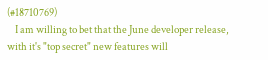(#18710769)
    I am willing to bet that the June developer release, with it's "top secret" new features will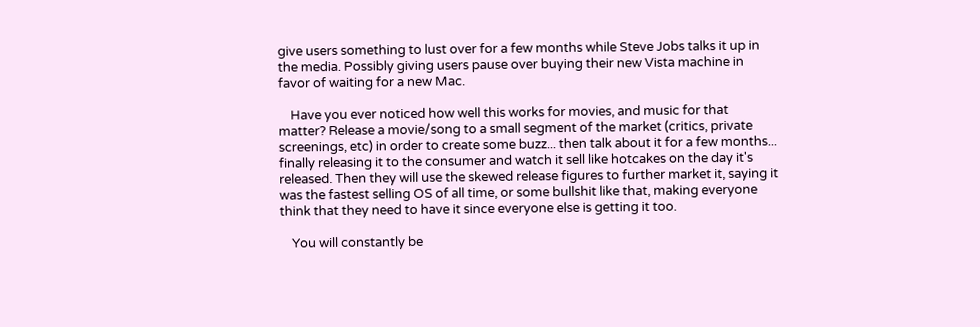give users something to lust over for a few months while Steve Jobs talks it up in the media. Possibly giving users pause over buying their new Vista machine in favor of waiting for a new Mac.

    Have you ever noticed how well this works for movies, and music for that matter? Release a movie/song to a small segment of the market (critics, private screenings, etc) in order to create some buzz... then talk about it for a few months... finally releasing it to the consumer and watch it sell like hotcakes on the day it's released. Then they will use the skewed release figures to further market it, saying it was the fastest selling OS of all time, or some bullshit like that, making everyone think that they need to have it since everyone else is getting it too.

    You will constantly be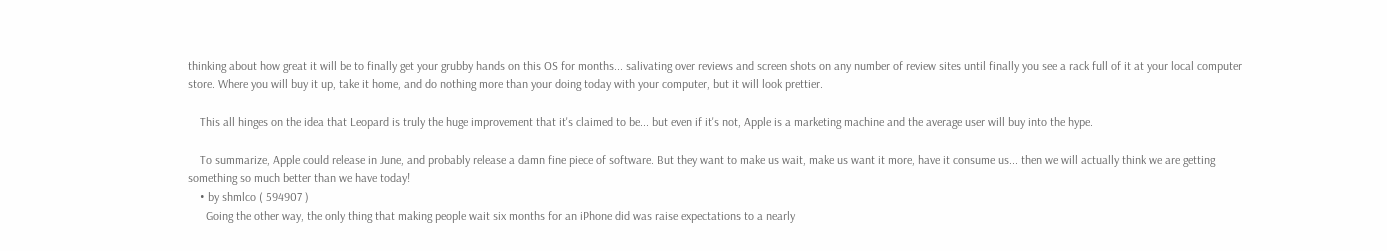thinking about how great it will be to finally get your grubby hands on this OS for months... salivating over reviews and screen shots on any number of review sites until finally you see a rack full of it at your local computer store. Where you will buy it up, take it home, and do nothing more than your doing today with your computer, but it will look prettier.

    This all hinges on the idea that Leopard is truly the huge improvement that it's claimed to be... but even if it's not, Apple is a marketing machine and the average user will buy into the hype.

    To summarize, Apple could release in June, and probably release a damn fine piece of software. But they want to make us wait, make us want it more, have it consume us... then we will actually think we are getting something so much better than we have today!
    • by shmlco ( 594907 )
      Going the other way, the only thing that making people wait six months for an iPhone did was raise expectations to a nearly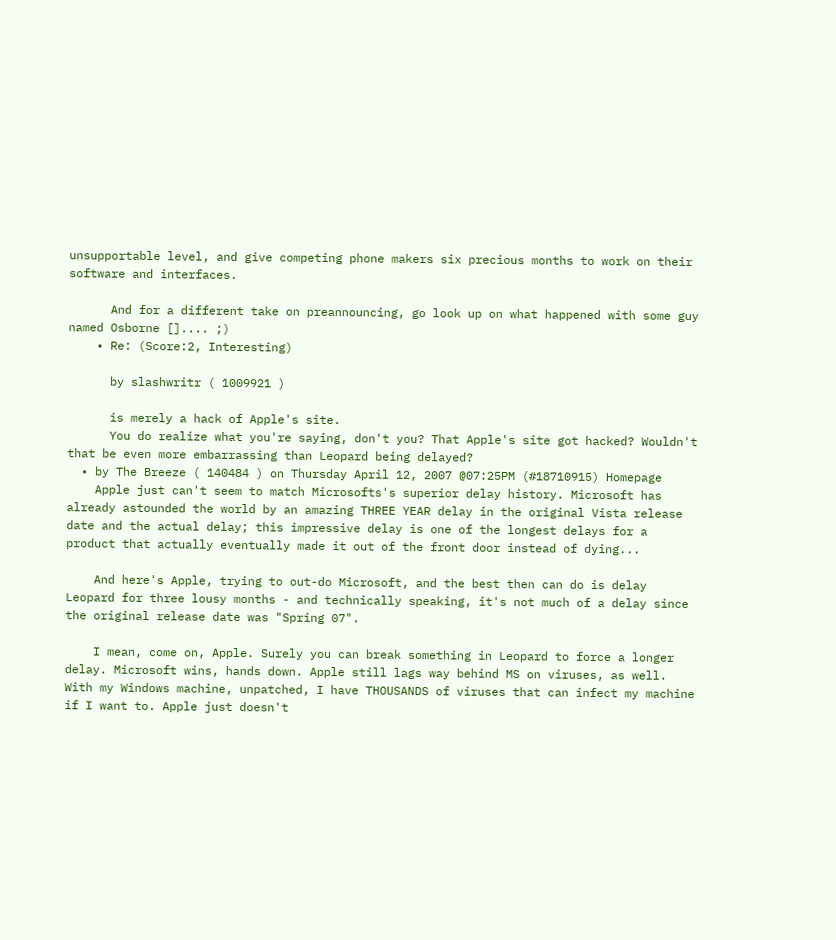unsupportable level, and give competing phone makers six precious months to work on their software and interfaces.

      And for a different take on preannouncing, go look up on what happened with some guy named Osborne [].... ;)
    • Re: (Score:2, Interesting)

      by slashwritr ( 1009921 )

      is merely a hack of Apple's site.
      You do realize what you're saying, don't you? That Apple's site got hacked? Wouldn't that be even more embarrassing than Leopard being delayed?
  • by The Breeze ( 140484 ) on Thursday April 12, 2007 @07:25PM (#18710915) Homepage
    Apple just can't seem to match Microsofts's superior delay history. Microsoft has already astounded the world by an amazing THREE YEAR delay in the original Vista release date and the actual delay; this impressive delay is one of the longest delays for a product that actually eventually made it out of the front door instead of dying...

    And here's Apple, trying to out-do Microsoft, and the best then can do is delay Leopard for three lousy months - and technically speaking, it's not much of a delay since the original release date was "Spring 07".

    I mean, come on, Apple. Surely you can break something in Leopard to force a longer delay. Microsoft wins, hands down. Apple still lags way behind MS on viruses, as well. With my Windows machine, unpatched, I have THOUSANDS of viruses that can infect my machine if I want to. Apple just doesn't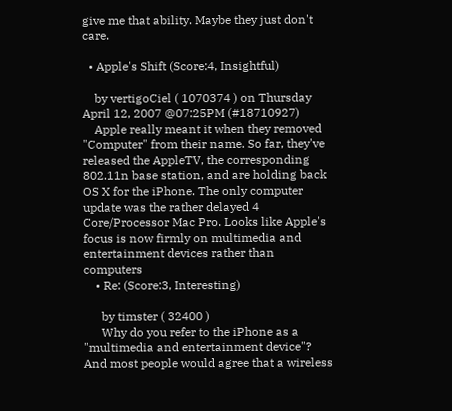give me that ability. Maybe they just don't care.

  • Apple's Shift (Score:4, Insightful)

    by vertigoCiel ( 1070374 ) on Thursday April 12, 2007 @07:25PM (#18710927)
    Apple really meant it when they removed "Computer" from their name. So far, they've released the AppleTV, the corresponding 802.11n base station, and are holding back OS X for the iPhone. The only computer update was the rather delayed 4 Core/Processor Mac Pro. Looks like Apple's focus is now firmly on multimedia and entertainment devices rather than computers
    • Re: (Score:3, Interesting)

      by timster ( 32400 )
      Why do you refer to the iPhone as a "multimedia and entertainment device"? And most people would agree that a wireless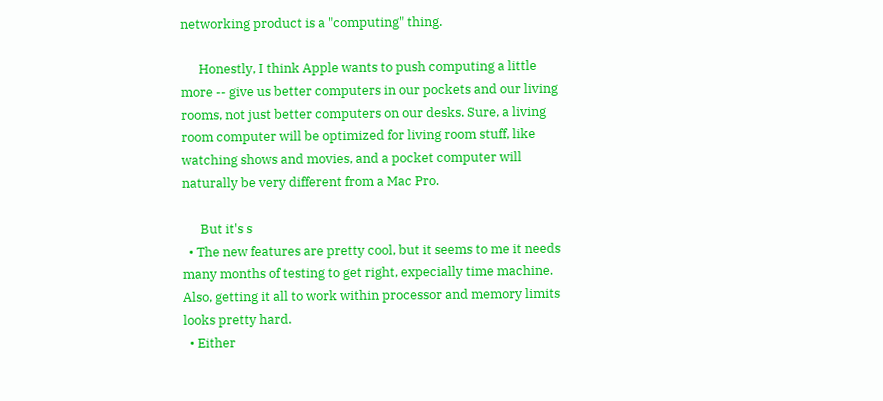networking product is a "computing" thing.

      Honestly, I think Apple wants to push computing a little more -- give us better computers in our pockets and our living rooms, not just better computers on our desks. Sure, a living room computer will be optimized for living room stuff, like watching shows and movies, and a pocket computer will naturally be very different from a Mac Pro.

      But it's s
  • The new features are pretty cool, but it seems to me it needs many months of testing to get right, expecially time machine. Also, getting it all to work within processor and memory limits looks pretty hard.
  • Either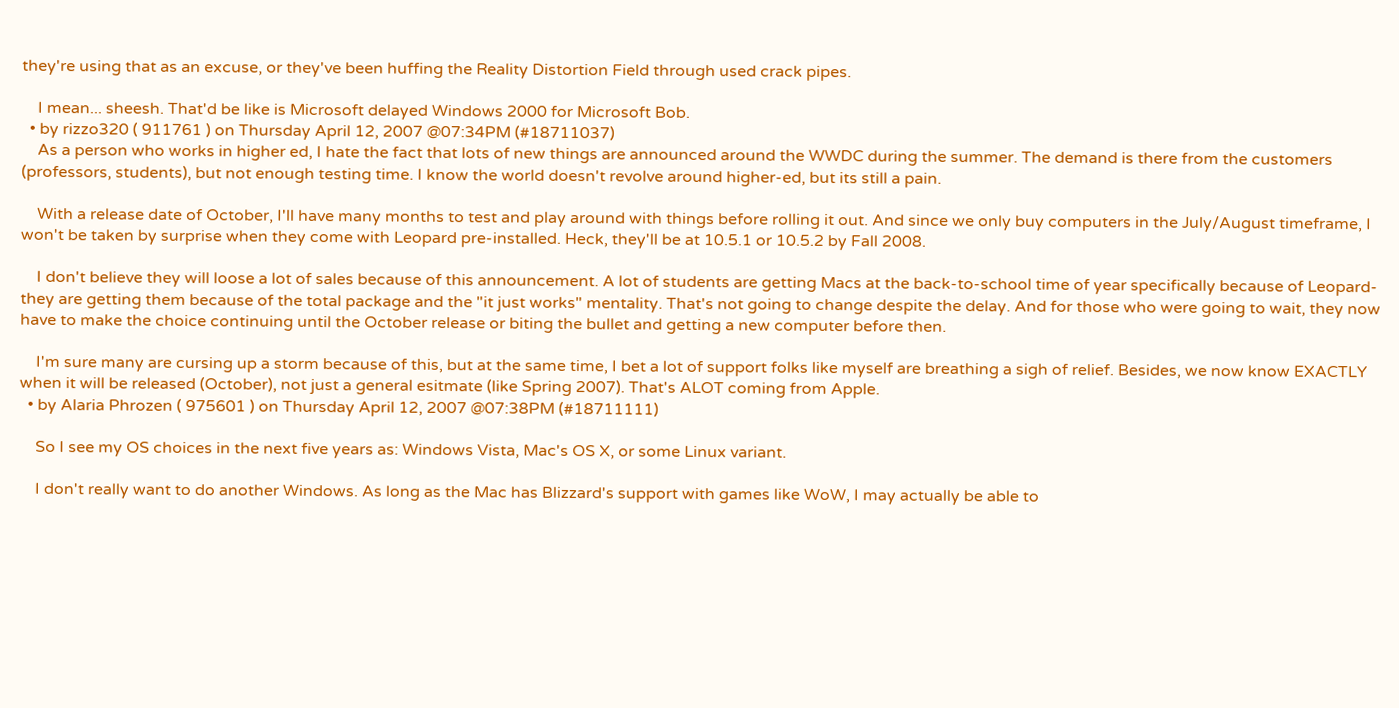they're using that as an excuse, or they've been huffing the Reality Distortion Field through used crack pipes.

    I mean... sheesh. That'd be like is Microsoft delayed Windows 2000 for Microsoft Bob.
  • by rizzo320 ( 911761 ) on Thursday April 12, 2007 @07:34PM (#18711037)
    As a person who works in higher ed, I hate the fact that lots of new things are announced around the WWDC during the summer. The demand is there from the customers (professors, students), but not enough testing time. I know the world doesn't revolve around higher-ed, but its still a pain.

    With a release date of October, I'll have many months to test and play around with things before rolling it out. And since we only buy computers in the July/August timeframe, I won't be taken by surprise when they come with Leopard pre-installed. Heck, they'll be at 10.5.1 or 10.5.2 by Fall 2008.

    I don't believe they will loose a lot of sales because of this announcement. A lot of students are getting Macs at the back-to-school time of year specifically because of Leopard- they are getting them because of the total package and the "it just works" mentality. That's not going to change despite the delay. And for those who were going to wait, they now have to make the choice continuing until the October release or biting the bullet and getting a new computer before then.

    I'm sure many are cursing up a storm because of this, but at the same time, I bet a lot of support folks like myself are breathing a sigh of relief. Besides, we now know EXACTLY when it will be released (October), not just a general esitmate (like Spring 2007). That's ALOT coming from Apple.
  • by Alaria Phrozen ( 975601 ) on Thursday April 12, 2007 @07:38PM (#18711111)

    So I see my OS choices in the next five years as: Windows Vista, Mac's OS X, or some Linux variant.

    I don't really want to do another Windows. As long as the Mac has Blizzard's support with games like WoW, I may actually be able to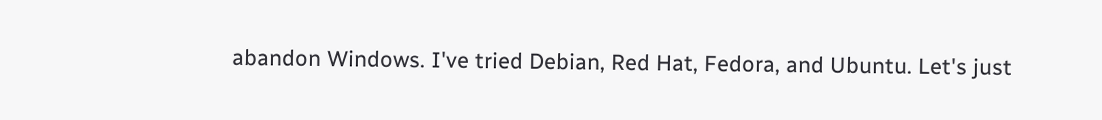abandon Windows. I've tried Debian, Red Hat, Fedora, and Ubuntu. Let's just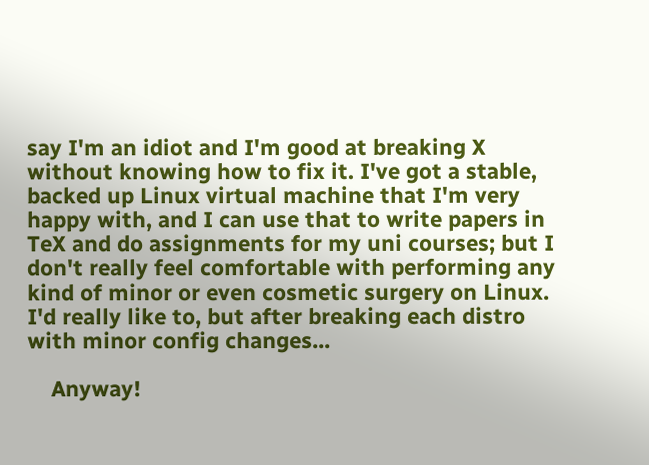say I'm an idiot and I'm good at breaking X without knowing how to fix it. I've got a stable, backed up Linux virtual machine that I'm very happy with, and I can use that to write papers in TeX and do assignments for my uni courses; but I don't really feel comfortable with performing any kind of minor or even cosmetic surgery on Linux. I'd really like to, but after breaking each distro with minor config changes...

    Anyway!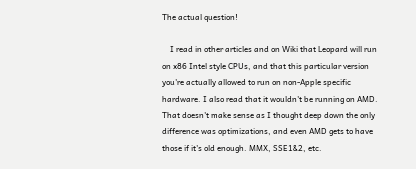The actual question!

    I read in other articles and on Wiki that Leopard will run on x86 Intel style CPUs, and that this particular version you're actually allowed to run on non-Apple specific hardware. I also read that it wouldn't be running on AMD. That doesn't make sense as I thought deep down the only difference was optimizations, and even AMD gets to have those if it's old enough. MMX, SSE1&2, etc.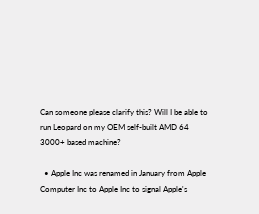Can someone please clarify this? Will I be able to run Leopard on my OEM self-built AMD 64 3000+ based machine?

  • Apple Inc was renamed in January from Apple Computer Inc to Apple Inc to signal Apple's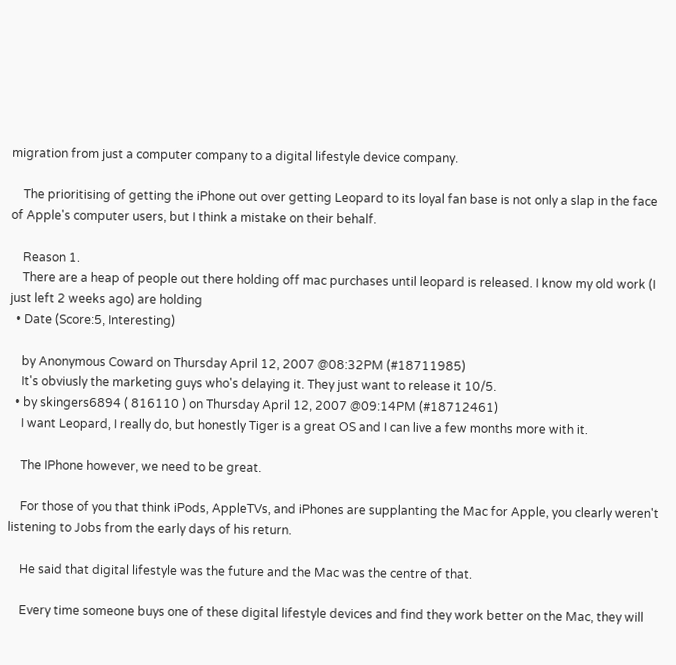migration from just a computer company to a digital lifestyle device company.

    The prioritising of getting the iPhone out over getting Leopard to its loyal fan base is not only a slap in the face of Apple's computer users, but I think a mistake on their behalf.

    Reason 1.
    There are a heap of people out there holding off mac purchases until leopard is released. I know my old work (I just left 2 weeks ago) are holding
  • Date (Score:5, Interesting)

    by Anonymous Coward on Thursday April 12, 2007 @08:32PM (#18711985)
    It's obviusly the marketing guys who's delaying it. They just want to release it 10/5.
  • by skingers6894 ( 816110 ) on Thursday April 12, 2007 @09:14PM (#18712461)
    I want Leopard, I really do, but honestly Tiger is a great OS and I can live a few months more with it.

    The IPhone however, we need to be great.

    For those of you that think iPods, AppleTVs, and iPhones are supplanting the Mac for Apple, you clearly weren't listening to Jobs from the early days of his return.

    He said that digital lifestyle was the future and the Mac was the centre of that.

    Every time someone buys one of these digital lifestyle devices and find they work better on the Mac, they will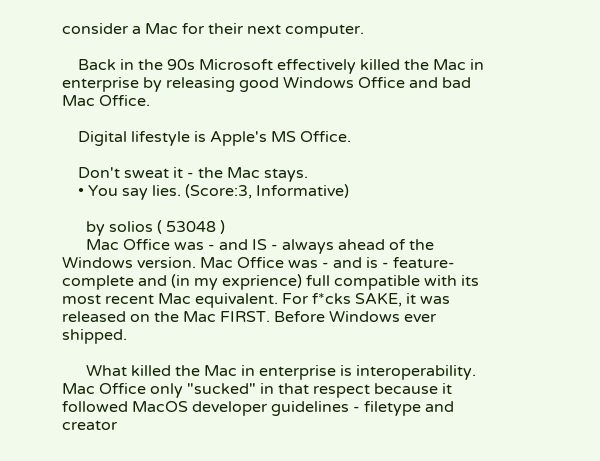consider a Mac for their next computer.

    Back in the 90s Microsoft effectively killed the Mac in enterprise by releasing good Windows Office and bad Mac Office.

    Digital lifestyle is Apple's MS Office.

    Don't sweat it - the Mac stays.
    • You say lies. (Score:3, Informative)

      by solios ( 53048 )
      Mac Office was - and IS - always ahead of the Windows version. Mac Office was - and is - feature-complete and (in my exprience) full compatible with its most recent Mac equivalent. For f*cks SAKE, it was released on the Mac FIRST. Before Windows ever shipped.

      What killed the Mac in enterprise is interoperability. Mac Office only "sucked" in that respect because it followed MacOS developer guidelines - filetype and creator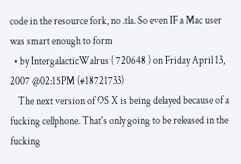code in the resource fork, no .tla. So even IF a Mac user was smart enough to form
  • by IntergalacticWalrus ( 720648 ) on Friday April 13, 2007 @02:15PM (#18721733)
    The next version of OS X is being delayed because of a fucking cellphone. That's only going to be released in the fucking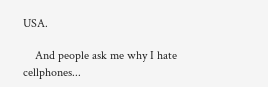USA.

    And people ask me why I hate cellphones...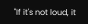"If it's not loud, it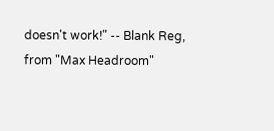doesn't work!" -- Blank Reg, from "Max Headroom"